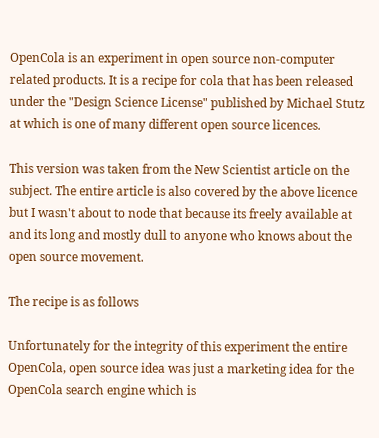OpenCola is an experiment in open source non-computer related products. It is a recipe for cola that has been released under the "Design Science License" published by Michael Stutz at which is one of many different open source licences.

This version was taken from the New Scientist article on the subject. The entire article is also covered by the above licence but I wasn't about to node that because its freely available at and its long and mostly dull to anyone who knows about the open source movement.

The recipe is as follows

Unfortunately for the integrity of this experiment the entire OpenCola, open source idea was just a marketing idea for the OpenCola search engine which is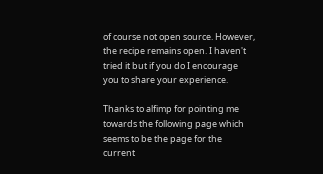of course not open source. However, the recipe remains open. I haven't tried it but if you do I encourage you to share your experience.

Thanks to alfimp for pointing me towards the following page which seems to be the page for the current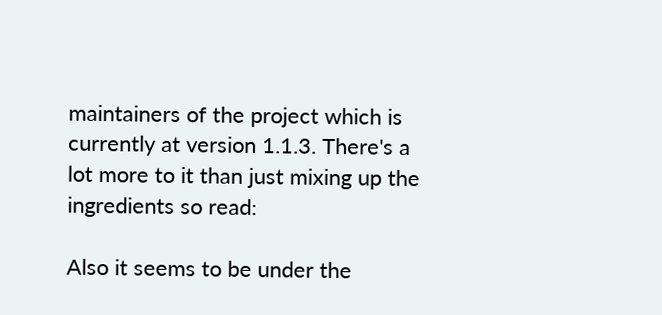maintainers of the project which is currently at version 1.1.3. There's a lot more to it than just mixing up the ingredients so read:

Also it seems to be under the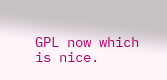GPL now which is nice.